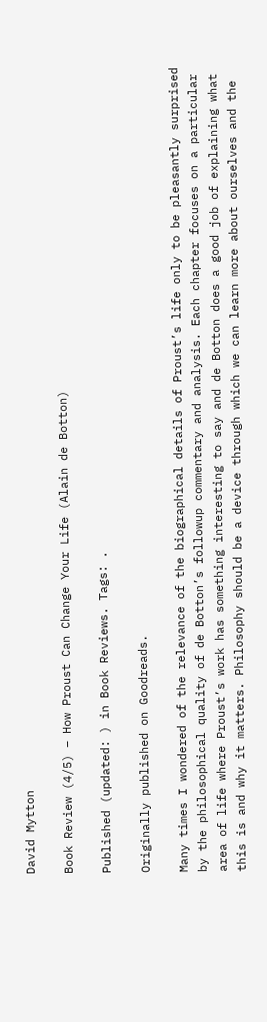David Mytton

Book Review (4/5) – How Proust Can Change Your Life (Alain de Botton)

Published (updated: ) in Book Reviews. Tags: .

Originally published on Goodreads.

Many times I wondered of the relevance of the biographical details of Proust’s life only to be pleasantly surprised by the philosophical quality of de Botton’s followup commentary and analysis. Each chapter focuses on a particular area of life where Proust’s work has something interesting to say and de Botton does a good job of explaining what this is and why it matters. Philosophy should be a device through which we can learn more about ourselves and the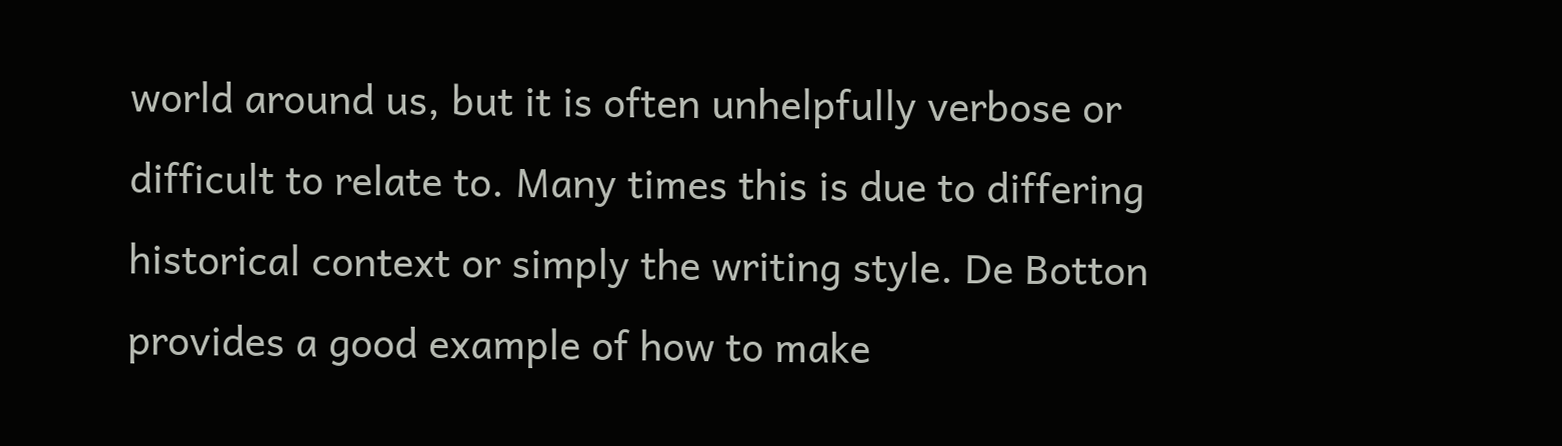world around us, but it is often unhelpfully verbose or difficult to relate to. Many times this is due to differing historical context or simply the writing style. De Botton provides a good example of how to make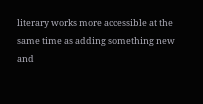literary works more accessible at the same time as adding something new and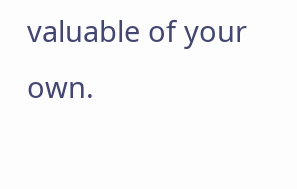valuable of your own.